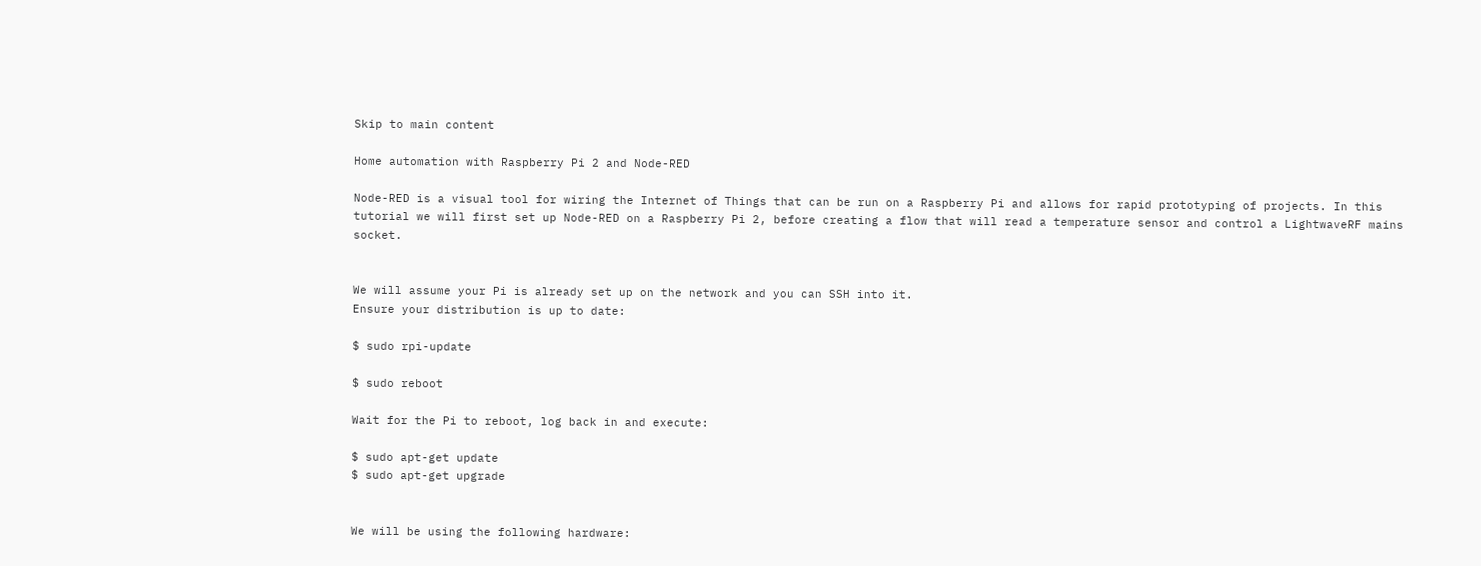Skip to main content

Home automation with Raspberry Pi 2 and Node-RED

Node-RED is a visual tool for wiring the Internet of Things that can be run on a Raspberry Pi and allows for rapid prototyping of projects. In this tutorial we will first set up Node-RED on a Raspberry Pi 2, before creating a flow that will read a temperature sensor and control a LightwaveRF mains socket.


We will assume your Pi is already set up on the network and you can SSH into it.
Ensure your distribution is up to date:

$ sudo rpi-update

$ sudo reboot

Wait for the Pi to reboot, log back in and execute:

$ sudo apt-get update
$ sudo apt-get upgrade


We will be using the following hardware: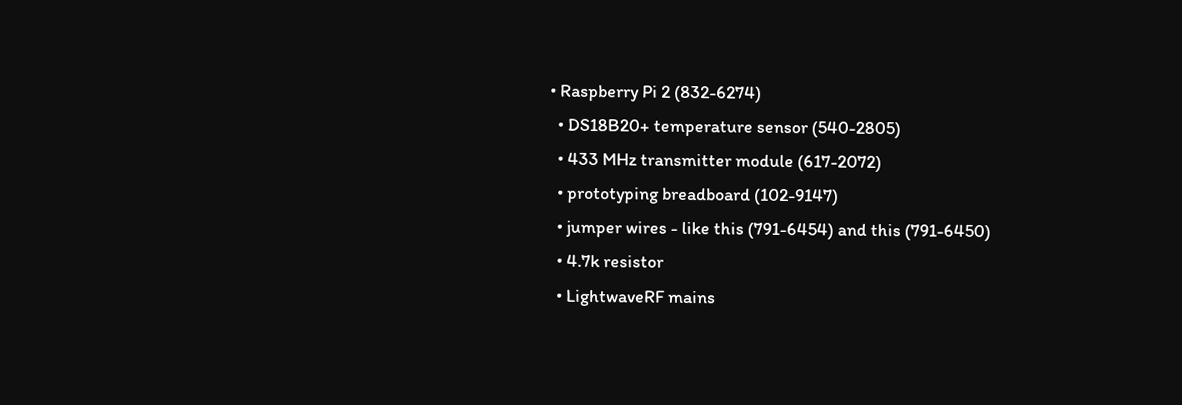• Raspberry Pi 2 (832-6274)
  • DS18B20+ temperature sensor (540-2805)
  • 433 MHz transmitter module (617-2072)
  • prototyping breadboard (102-9147)
  • jumper wires - like this (791-6454) and this (791-6450)
  • 4.7k resistor
  • LightwaveRF mains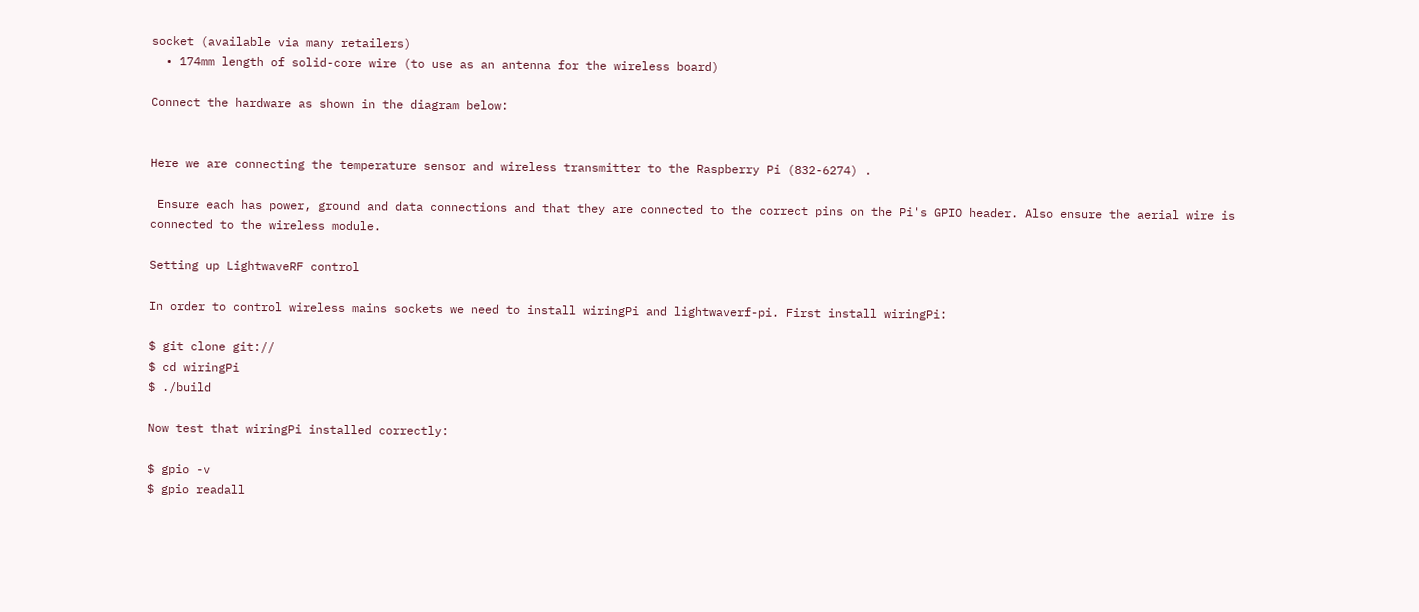socket (available via many retailers)
  • 174mm length of solid-core wire (to use as an antenna for the wireless board)

Connect the hardware as shown in the diagram below:


Here we are connecting the temperature sensor and wireless transmitter to the Raspberry Pi (832-6274) .

 Ensure each has power, ground and data connections and that they are connected to the correct pins on the Pi's GPIO header. Also ensure the aerial wire is connected to the wireless module.

Setting up LightwaveRF control

In order to control wireless mains sockets we need to install wiringPi and lightwaverf-pi. First install wiringPi:

$ git clone git://
$ cd wiringPi
$ ./build

Now test that wiringPi installed correctly:

$ gpio -v
$ gpio readall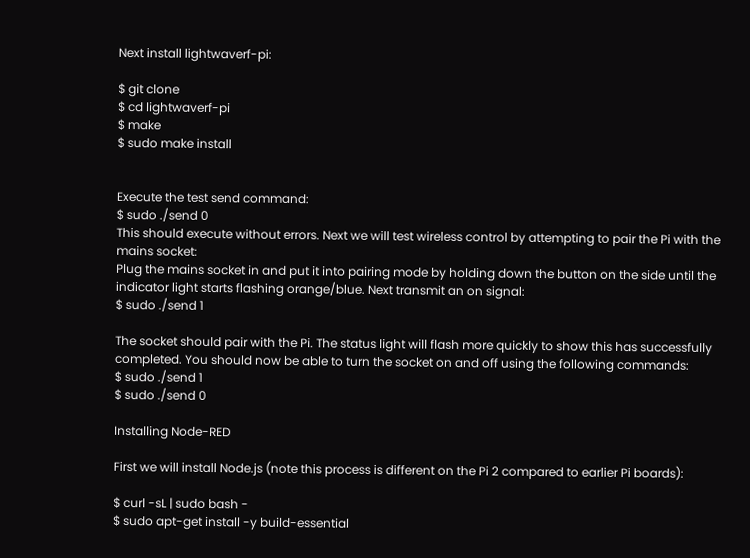Next install lightwaverf-pi:

$ git clone
$ cd lightwaverf-pi
$ make
$ sudo make install


Execute the test send command:
$ sudo ./send 0
This should execute without errors. Next we will test wireless control by attempting to pair the Pi with the mains socket:
Plug the mains socket in and put it into pairing mode by holding down the button on the side until the indicator light starts flashing orange/blue. Next transmit an on signal:
$ sudo ./send 1

The socket should pair with the Pi. The status light will flash more quickly to show this has successfully completed. You should now be able to turn the socket on and off using the following commands:
$ sudo ./send 1
$ sudo ./send 0

Installing Node-RED

First we will install Node.js (note this process is different on the Pi 2 compared to earlier Pi boards):

$ curl -sL | sudo bash -
$ sudo apt-get install -y build-essential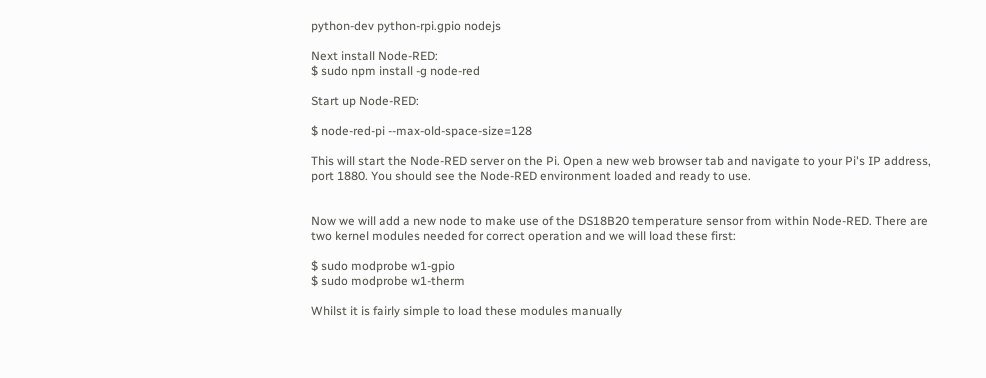python-dev python-rpi.gpio nodejs

Next install Node-RED:
$ sudo npm install -g node-red

Start up Node-RED:

$ node-red-pi --max-old-space-size=128

This will start the Node-RED server on the Pi. Open a new web browser tab and navigate to your Pi's IP address, port 1880. You should see the Node-RED environment loaded and ready to use.


Now we will add a new node to make use of the DS18B20 temperature sensor from within Node-RED. There are two kernel modules needed for correct operation and we will load these first:

$ sudo modprobe w1-gpio
$ sudo modprobe w1-therm

Whilst it is fairly simple to load these modules manually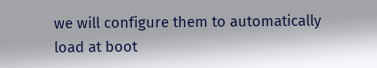we will configure them to automatically load at boot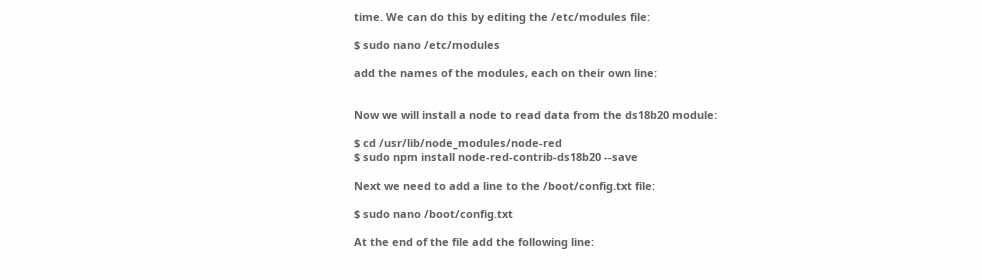time. We can do this by editing the /etc/modules file:

$ sudo nano /etc/modules

add the names of the modules, each on their own line:


Now we will install a node to read data from the ds18b20 module:

$ cd /usr/lib/node_modules/node-red
$ sudo npm install node-red-contrib-ds18b20 --save

Next we need to add a line to the /boot/config.txt file:

$ sudo nano /boot/config.txt

At the end of the file add the following line: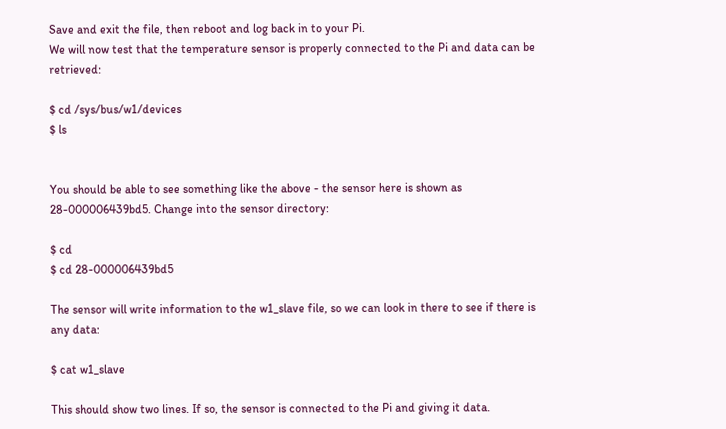Save and exit the file, then reboot and log back in to your Pi.
We will now test that the temperature sensor is properly connected to the Pi and data can be retrieved:

$ cd /sys/bus/w1/devices
$ ls


You should be able to see something like the above - the sensor here is shown as 28-000006439bd5. Change into the sensor directory:

$ cd
$ cd 28-000006439bd5

The sensor will write information to the w1_slave file, so we can look in there to see if there is any data:

$ cat w1_slave

This should show two lines. If so, the sensor is connected to the Pi and giving it data.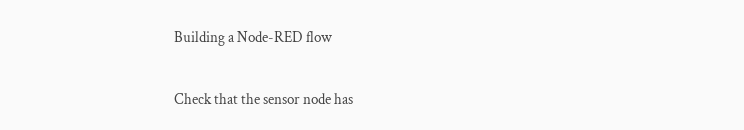Building a Node-RED flow

Check that the sensor node has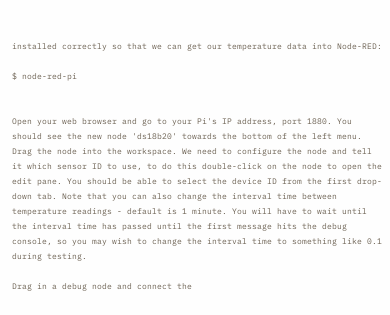installed correctly so that we can get our temperature data into Node-RED:

$ node-red-pi


Open your web browser and go to your Pi's IP address, port 1880. You should see the new node 'ds18b20' towards the bottom of the left menu. Drag the node into the workspace. We need to configure the node and tell it which sensor ID to use, to do this double-click on the node to open the edit pane. You should be able to select the device ID from the first drop-down tab. Note that you can also change the interval time between temperature readings - default is 1 minute. You will have to wait until the interval time has passed until the first message hits the debug console, so you may wish to change the interval time to something like 0.1 during testing.

Drag in a debug node and connect the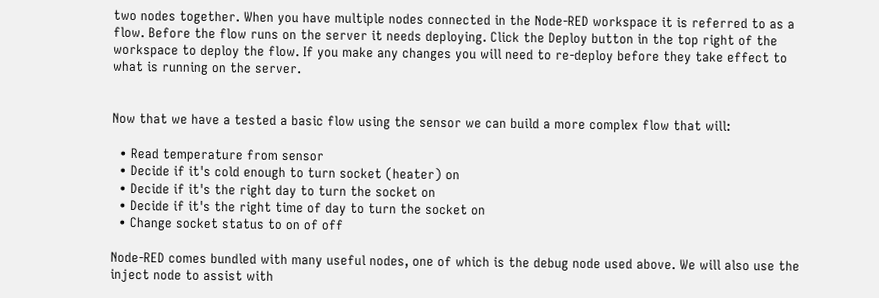two nodes together. When you have multiple nodes connected in the Node-RED workspace it is referred to as a flow. Before the flow runs on the server it needs deploying. Click the Deploy button in the top right of the workspace to deploy the flow. If you make any changes you will need to re-deploy before they take effect to what is running on the server.


Now that we have a tested a basic flow using the sensor we can build a more complex flow that will:

  • Read temperature from sensor
  • Decide if it's cold enough to turn socket (heater) on
  • Decide if it's the right day to turn the socket on
  • Decide if it's the right time of day to turn the socket on
  • Change socket status to on of off

Node-RED comes bundled with many useful nodes, one of which is the debug node used above. We will also use the inject node to assist with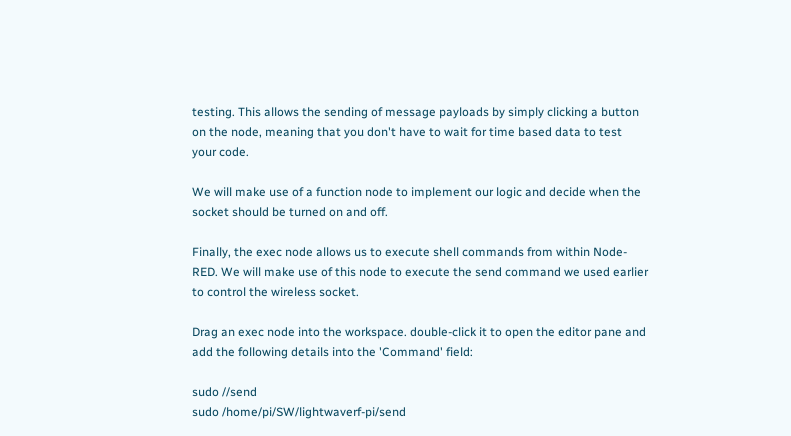testing. This allows the sending of message payloads by simply clicking a button on the node, meaning that you don't have to wait for time based data to test your code.

We will make use of a function node to implement our logic and decide when the socket should be turned on and off.

Finally, the exec node allows us to execute shell commands from within Node-RED. We will make use of this node to execute the send command we used earlier to control the wireless socket.

Drag an exec node into the workspace. double-click it to open the editor pane and add the following details into the 'Command' field:

sudo //send
sudo /home/pi/SW/lightwaverf-pi/send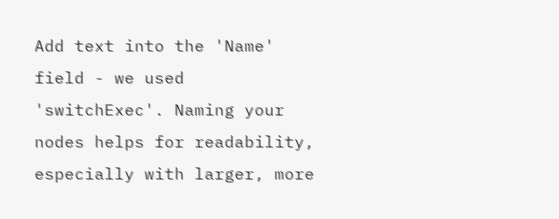Add text into the 'Name' field - we used 'switchExec'. Naming your nodes helps for readability, especially with larger, more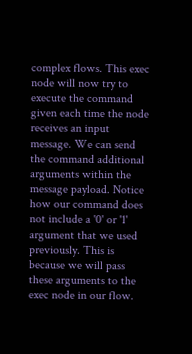complex flows. This exec node will now try to execute the command given each time the node receives an input message. We can send the command additional arguments within the message payload. Notice how our command does not include a '0' or '1' argument that we used previously. This is because we will pass these arguments to the exec node in our flow.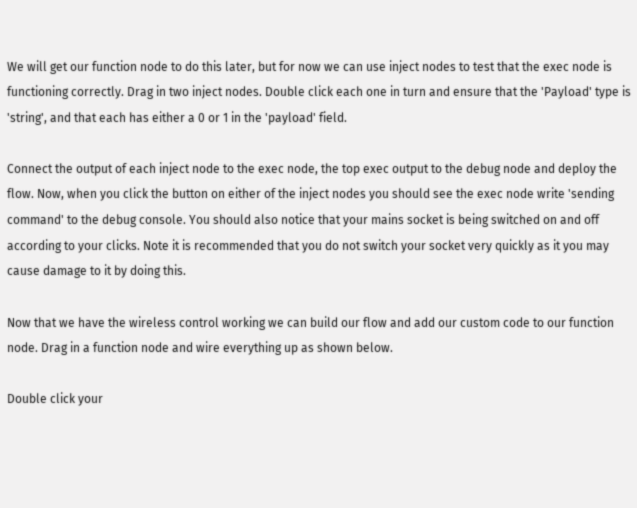We will get our function node to do this later, but for now we can use inject nodes to test that the exec node is functioning correctly. Drag in two inject nodes. Double click each one in turn and ensure that the 'Payload' type is 'string', and that each has either a 0 or 1 in the 'payload' field.

Connect the output of each inject node to the exec node, the top exec output to the debug node and deploy the flow. Now, when you click the button on either of the inject nodes you should see the exec node write 'sending command' to the debug console. You should also notice that your mains socket is being switched on and off according to your clicks. Note it is recommended that you do not switch your socket very quickly as it you may cause damage to it by doing this.

Now that we have the wireless control working we can build our flow and add our custom code to our function node. Drag in a function node and wire everything up as shown below.

Double click your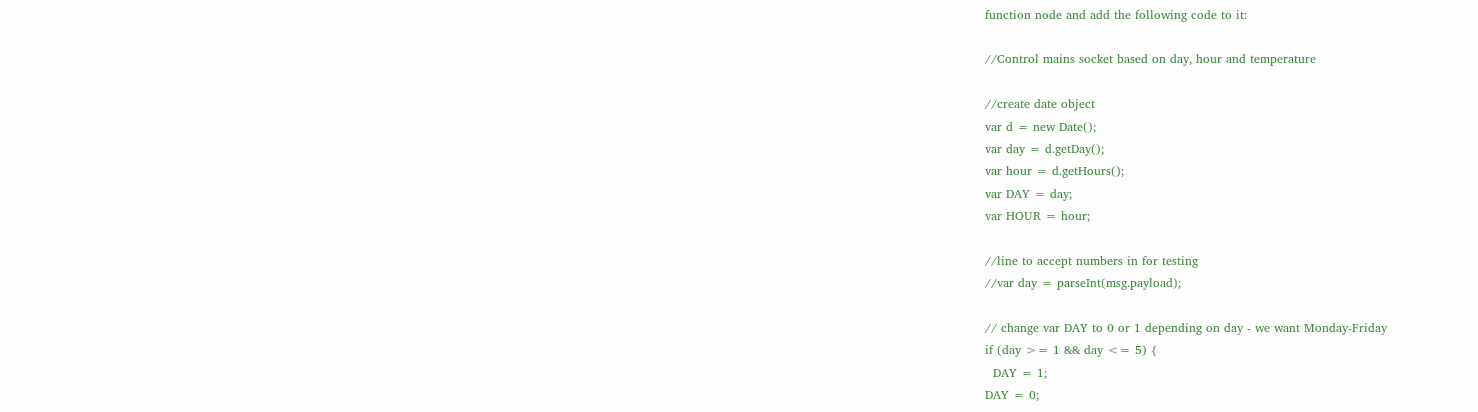function node and add the following code to it:

//Control mains socket based on day, hour and temperature

//create date object
var d = new Date();
var day = d.getDay();
var hour = d.getHours();
var DAY = day;
var HOUR = hour;

//line to accept numbers in for testing
//var day = parseInt(msg.payload);

// change var DAY to 0 or 1 depending on day - we want Monday-Friday
if (day >= 1 && day <= 5) {
  DAY = 1;
DAY = 0;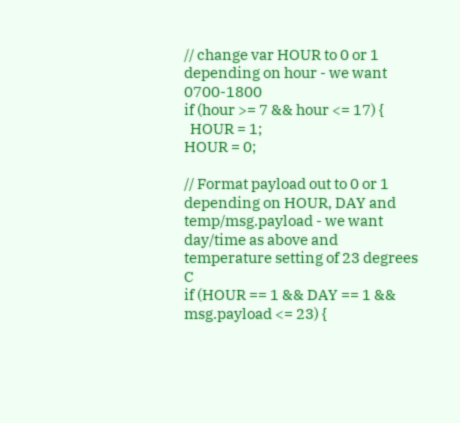// change var HOUR to 0 or 1 depending on hour - we want 0700-1800
if (hour >= 7 && hour <= 17) {
  HOUR = 1;
HOUR = 0;

// Format payload out to 0 or 1 depending on HOUR, DAY and temp/msg.payload - we want day/time as above and temperature setting of 23 degrees C
if (HOUR == 1 && DAY == 1 && msg.payload <= 23) {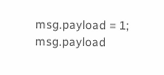msg.payload = 1;
msg.payload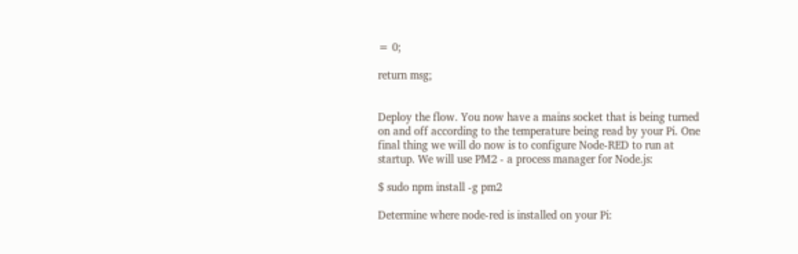= 0;

return msg;


Deploy the flow. You now have a mains socket that is being turned on and off according to the temperature being read by your Pi. One final thing we will do now is to configure Node-RED to run at startup. We will use PM2 - a process manager for Node.js:

$ sudo npm install -g pm2

Determine where node-red is installed on your Pi: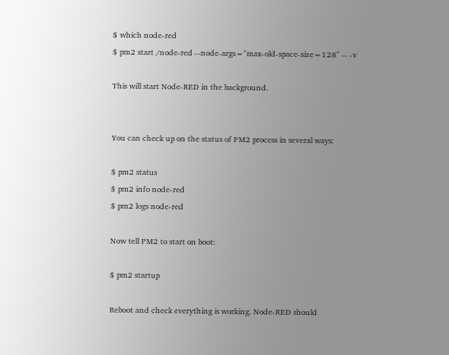$ which node-red
$ pm2 start /node-red --node-args="max-old-space-size=128" -- -v

This will start Node-RED in the background.


You can check up on the status of PM2 process in several ways:

$ pm2 status
$ pm2 info node-red
$ pm2 logs node-red

Now tell PM2 to start on boot:

$ pm2 startup

Reboot and check everything is working. Node-RED should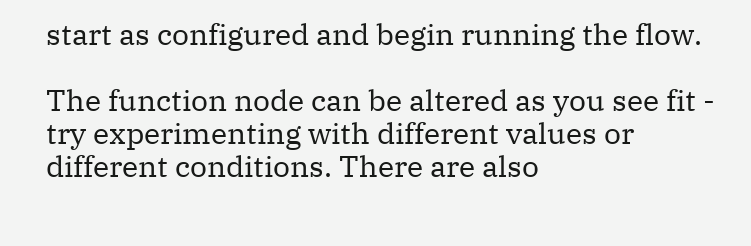start as configured and begin running the flow.

The function node can be altered as you see fit - try experimenting with different values or different conditions. There are also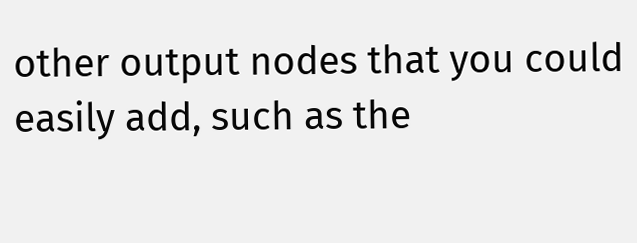other output nodes that you could easily add, such as the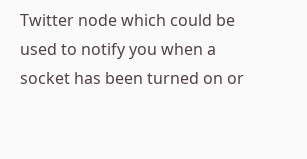Twitter node which could be used to notify you when a socket has been turned on or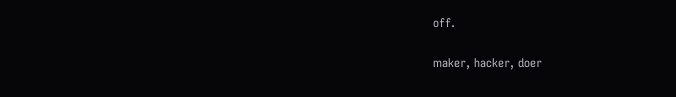off.

maker, hacker, doer